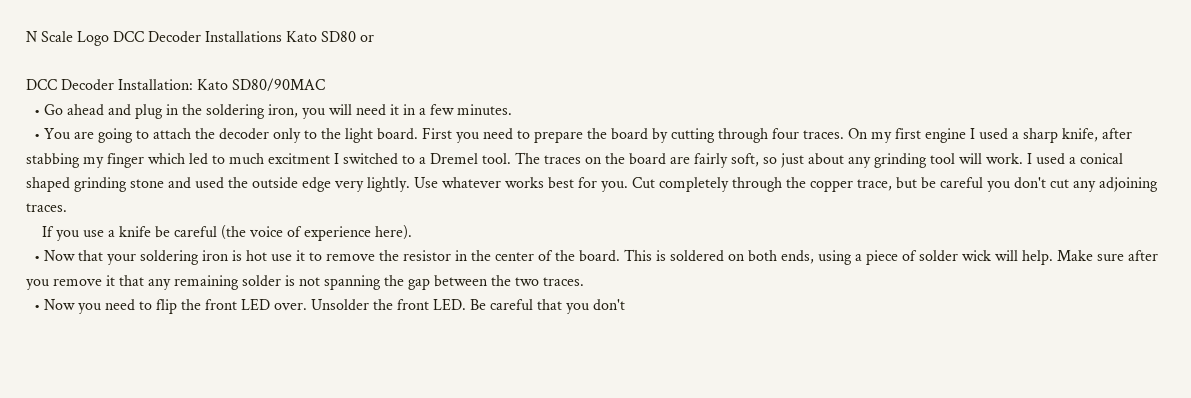N Scale Logo DCC Decoder Installations Kato SD80 or

DCC Decoder Installation: Kato SD80/90MAC
  • Go ahead and plug in the soldering iron, you will need it in a few minutes.
  • You are going to attach the decoder only to the light board. First you need to prepare the board by cutting through four traces. On my first engine I used a sharp knife, after stabbing my finger which led to much excitment I switched to a Dremel tool. The traces on the board are fairly soft, so just about any grinding tool will work. I used a conical shaped grinding stone and used the outside edge very lightly. Use whatever works best for you. Cut completely through the copper trace, but be careful you don't cut any adjoining traces.
    If you use a knife be careful (the voice of experience here).
  • Now that your soldering iron is hot use it to remove the resistor in the center of the board. This is soldered on both ends, using a piece of solder wick will help. Make sure after you remove it that any remaining solder is not spanning the gap between the two traces.
  • Now you need to flip the front LED over. Unsolder the front LED. Be careful that you don't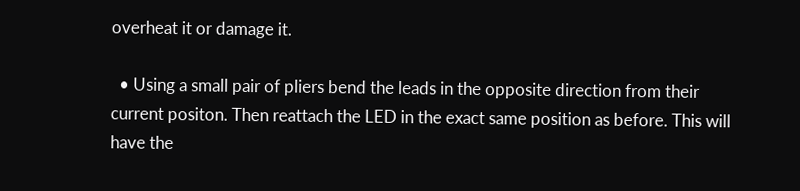overheat it or damage it.

  • Using a small pair of pliers bend the leads in the opposite direction from their current positon. Then reattach the LED in the exact same position as before. This will have the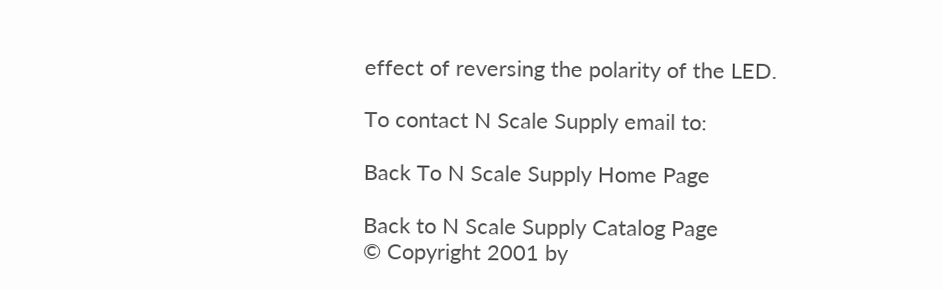effect of reversing the polarity of the LED.

To contact N Scale Supply email to:

Back To N Scale Supply Home Page

Back to N Scale Supply Catalog Page
© Copyright 2001 by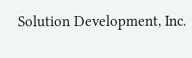Solution Development, Inc.